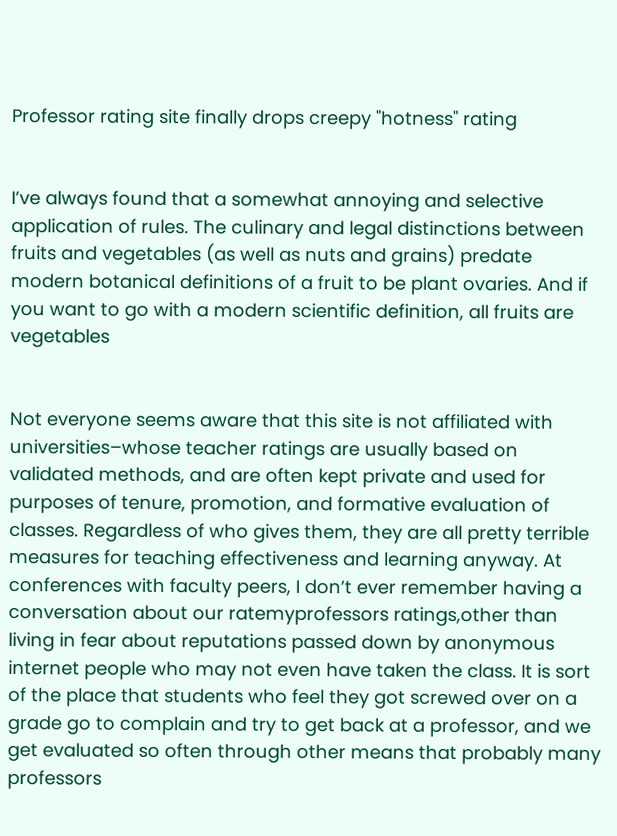Professor rating site finally drops creepy "hotness" rating


I’ve always found that a somewhat annoying and selective application of rules. The culinary and legal distinctions between fruits and vegetables (as well as nuts and grains) predate modern botanical definitions of a fruit to be plant ovaries. And if you want to go with a modern scientific definition, all fruits are vegetables


Not everyone seems aware that this site is not affiliated with universities–whose teacher ratings are usually based on validated methods, and are often kept private and used for purposes of tenure, promotion, and formative evaluation of classes. Regardless of who gives them, they are all pretty terrible measures for teaching effectiveness and learning anyway. At conferences with faculty peers, I don’t ever remember having a conversation about our ratemyprofessors ratings,other than living in fear about reputations passed down by anonymous internet people who may not even have taken the class. It is sort of the place that students who feel they got screwed over on a grade go to complain and try to get back at a professor, and we get evaluated so often through other means that probably many professors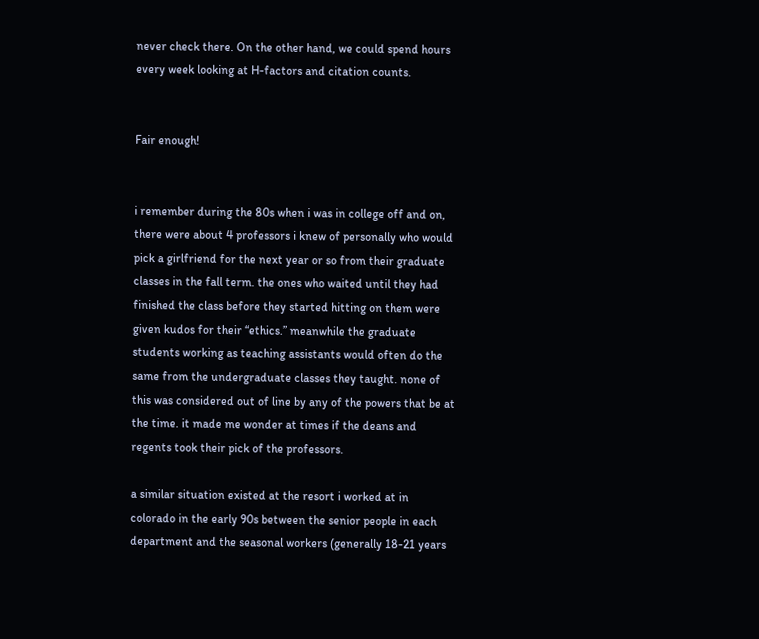never check there. On the other hand, we could spend hours every week looking at H-factors and citation counts.


Fair enough!


i remember during the 80s when i was in college off and on, there were about 4 professors i knew of personally who would pick a girlfriend for the next year or so from their graduate classes in the fall term. the ones who waited until they had finished the class before they started hitting on them were given kudos for their “ethics.” meanwhile the graduate students working as teaching assistants would often do the same from the undergraduate classes they taught. none of this was considered out of line by any of the powers that be at the time. it made me wonder at times if the deans and regents took their pick of the professors.

a similar situation existed at the resort i worked at in colorado in the early 90s between the senior people in each department and the seasonal workers (generally 18-21 years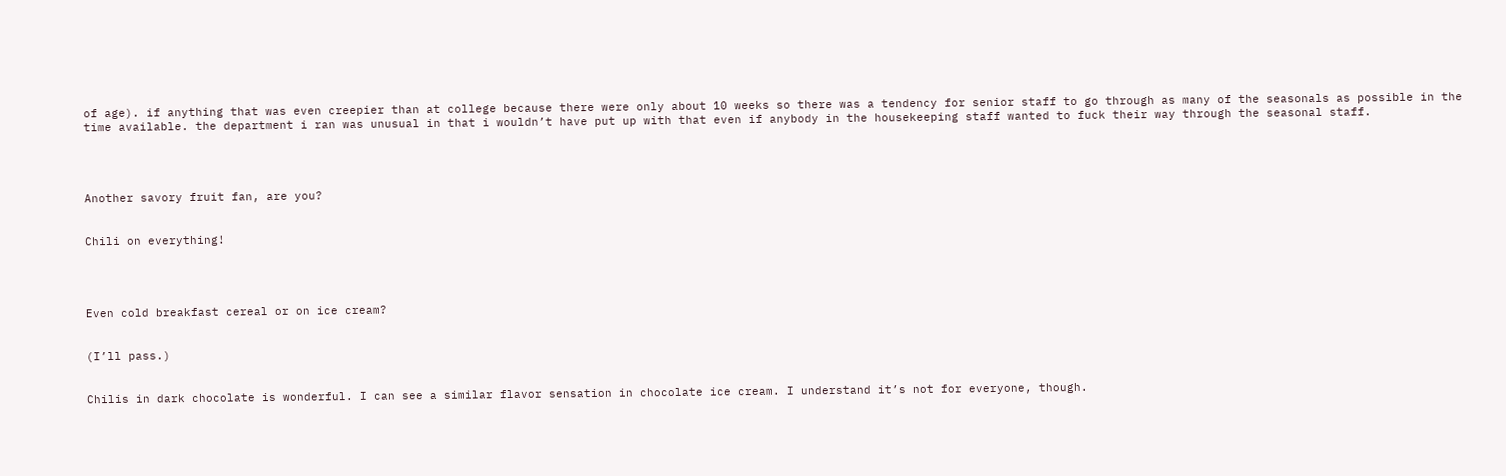of age). if anything that was even creepier than at college because there were only about 10 weeks so there was a tendency for senior staff to go through as many of the seasonals as possible in the time available. the department i ran was unusual in that i wouldn’t have put up with that even if anybody in the housekeeping staff wanted to fuck their way through the seasonal staff.




Another savory fruit fan, are you?


Chili on everything!




Even cold breakfast cereal or on ice cream?


(I’ll pass.)


Chilis in dark chocolate is wonderful. I can see a similar flavor sensation in chocolate ice cream. I understand it’s not for everyone, though.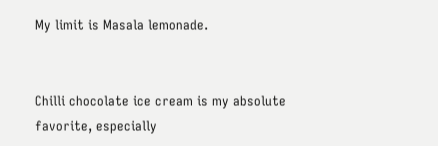My limit is Masala lemonade.


Chilli chocolate ice cream is my absolute favorite, especially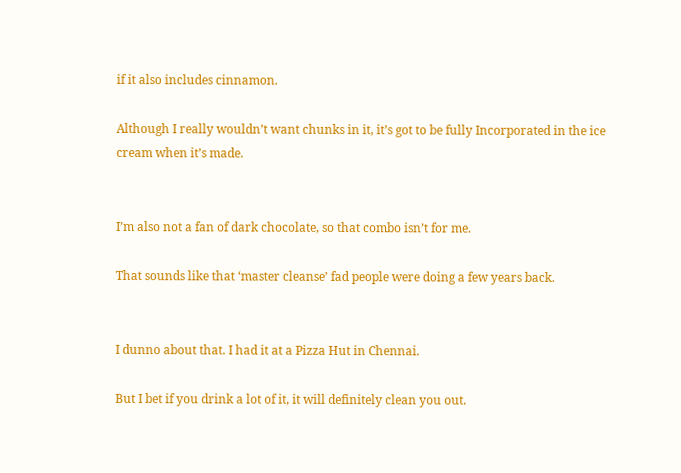if it also includes cinnamon.

Although I really wouldn’t want chunks in it, it’s got to be fully Incorporated in the ice cream when it’s made.


I’m also not a fan of dark chocolate, so that combo isn’t for me.

That sounds like that ‘master cleanse’ fad people were doing a few years back.


I dunno about that. I had it at a Pizza Hut in Chennai.

But I bet if you drink a lot of it, it will definitely clean you out.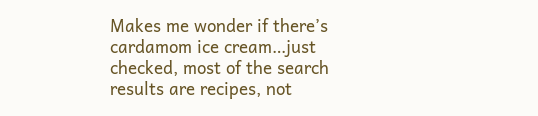Makes me wonder if there’s cardamom ice cream…just checked, most of the search results are recipes, not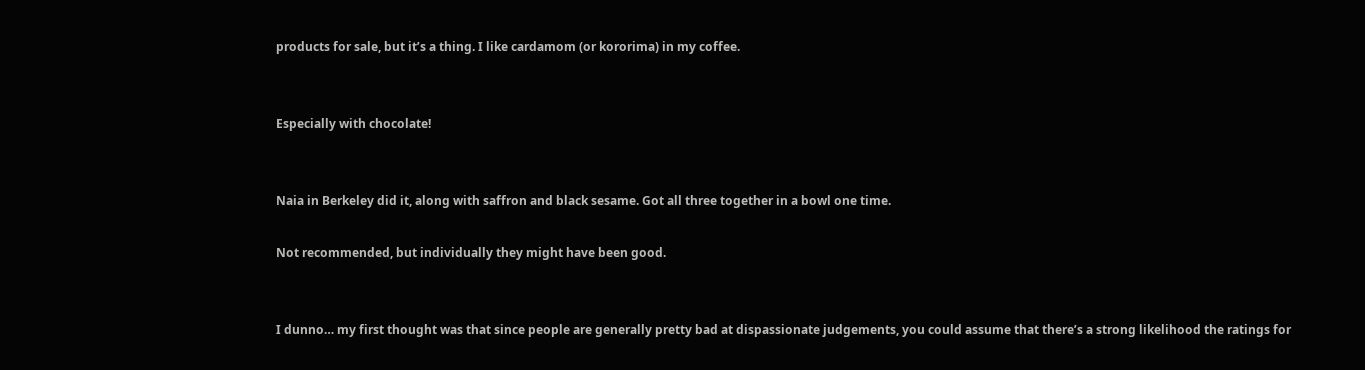products for sale, but it’s a thing. I like cardamom (or kororima) in my coffee.


Especially with chocolate!


Naia in Berkeley did it, along with saffron and black sesame. Got all three together in a bowl one time.

Not recommended, but individually they might have been good.


I dunno… my first thought was that since people are generally pretty bad at dispassionate judgements, you could assume that there’s a strong likelihood the ratings for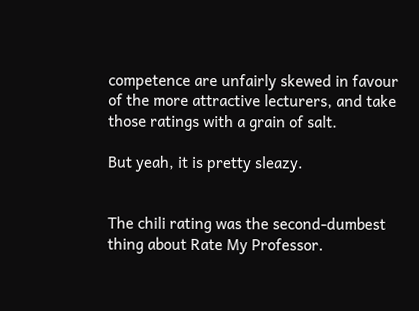competence are unfairly skewed in favour of the more attractive lecturers, and take those ratings with a grain of salt.

But yeah, it is pretty sleazy.


The chili rating was the second-dumbest thing about Rate My Professor.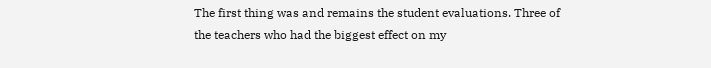The first thing was and remains the student evaluations. Three of the teachers who had the biggest effect on my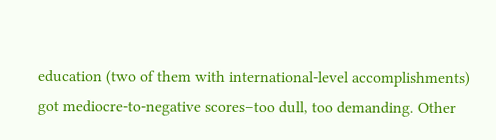education (two of them with international-level accomplishments) got mediocre-to-negative scores–too dull, too demanding. Other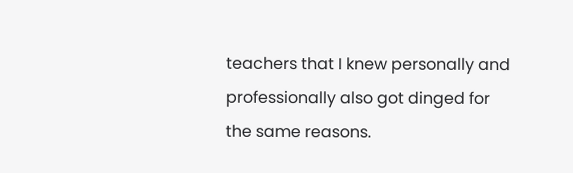teachers that I knew personally and professionally also got dinged for the same reasons.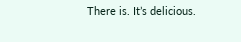There is. It’s delicious.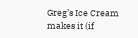Greg’s Ice Cream makes it (if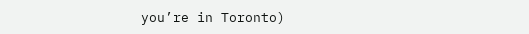you’re in Toronto)